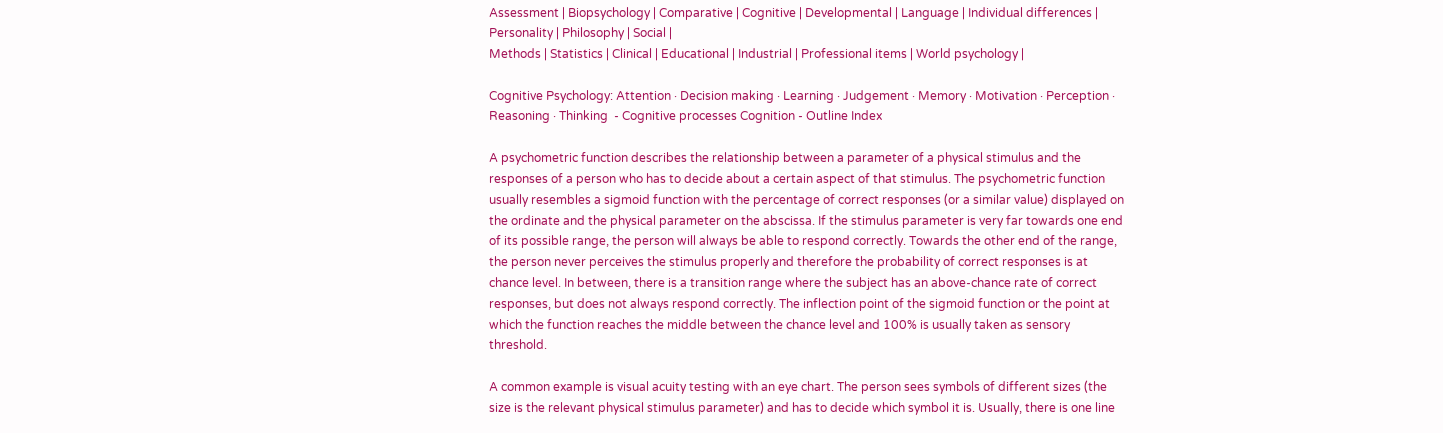Assessment | Biopsychology | Comparative | Cognitive | Developmental | Language | Individual differences | Personality | Philosophy | Social |
Methods | Statistics | Clinical | Educational | Industrial | Professional items | World psychology |

Cognitive Psychology: Attention · Decision making · Learning · Judgement · Memory · Motivation · Perception · Reasoning · Thinking  - Cognitive processes Cognition - Outline Index

A psychometric function describes the relationship between a parameter of a physical stimulus and the responses of a person who has to decide about a certain aspect of that stimulus. The psychometric function usually resembles a sigmoid function with the percentage of correct responses (or a similar value) displayed on the ordinate and the physical parameter on the abscissa. If the stimulus parameter is very far towards one end of its possible range, the person will always be able to respond correctly. Towards the other end of the range, the person never perceives the stimulus properly and therefore the probability of correct responses is at chance level. In between, there is a transition range where the subject has an above-chance rate of correct responses, but does not always respond correctly. The inflection point of the sigmoid function or the point at which the function reaches the middle between the chance level and 100% is usually taken as sensory threshold.

A common example is visual acuity testing with an eye chart. The person sees symbols of different sizes (the size is the relevant physical stimulus parameter) and has to decide which symbol it is. Usually, there is one line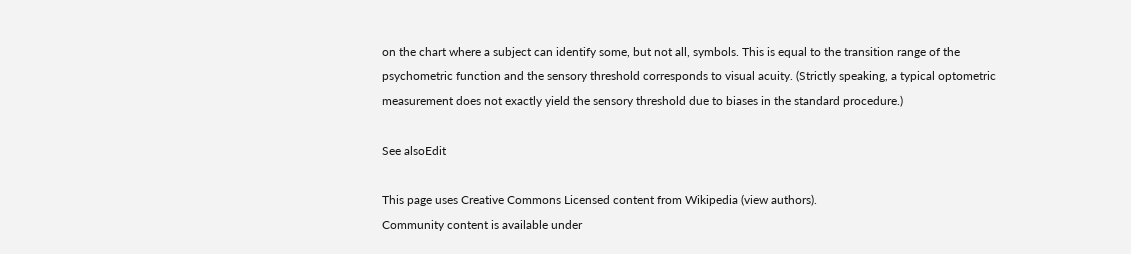on the chart where a subject can identify some, but not all, symbols. This is equal to the transition range of the psychometric function and the sensory threshold corresponds to visual acuity. (Strictly speaking, a typical optometric measurement does not exactly yield the sensory threshold due to biases in the standard procedure.)

See alsoEdit

This page uses Creative Commons Licensed content from Wikipedia (view authors).
Community content is available under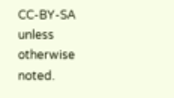CC-BY-SA unless otherwise noted.